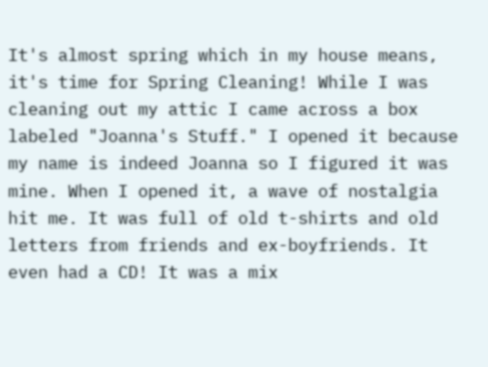It's almost spring which in my house means, it's time for Spring Cleaning! While I was cleaning out my attic I came across a box labeled "Joanna's Stuff." I opened it because my name is indeed Joanna so I figured it was mine. When I opened it, a wave of nostalgia hit me. It was full of old t-shirts and old letters from friends and ex-boyfriends. It even had a CD! It was a mix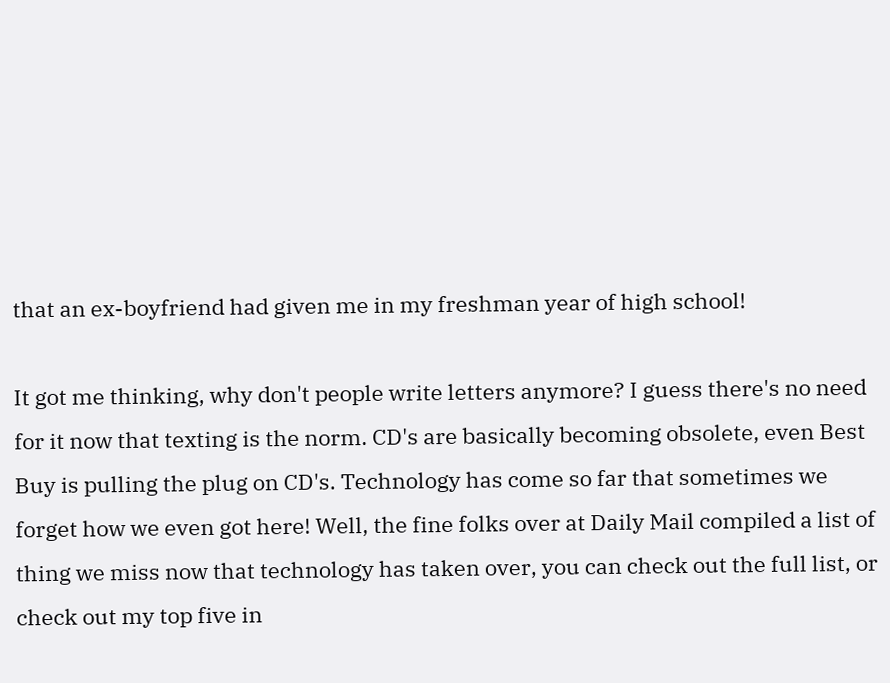that an ex-boyfriend had given me in my freshman year of high school!

It got me thinking, why don't people write letters anymore? I guess there's no need for it now that texting is the norm. CD's are basically becoming obsolete, even Best Buy is pulling the plug on CD's. Technology has come so far that sometimes we forget how we even got here! Well, the fine folks over at Daily Mail compiled a list of thing we miss now that technology has taken over, you can check out the full list, or check out my top five in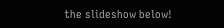the slideshow below!